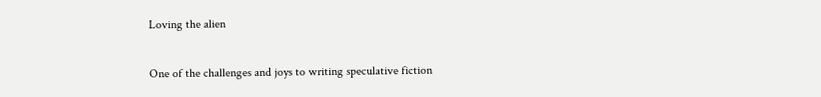Loving the alien

One of the challenges and joys to writing speculative fiction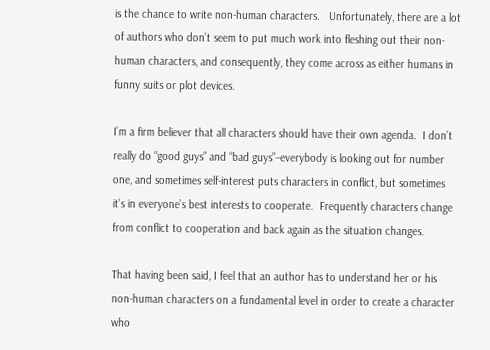is the chance to write non-human characters.   Unfortunately, there are a lot of authors who don’t seem to put much work into fleshing out their non-human characters, and consequently, they come across as either humans in funny suits or plot devices.

I’m a firm believer that all characters should have their own agenda.  I don’t really do “good guys” and “bad guys”–everybody is looking out for number one, and sometimes self-interest puts characters in conflict, but sometimes it’s in everyone’s best interests to cooperate.  Frequently characters change from conflict to cooperation and back again as the situation changes.

That having been said, I feel that an author has to understand her or his non-human characters on a fundamental level in order to create a character who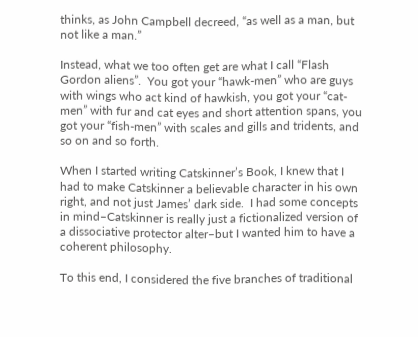thinks, as John Campbell decreed, “as well as a man, but not like a man.”

Instead, what we too often get are what I call “Flash Gordon aliens”.  You got your “hawk-men” who are guys with wings who act kind of hawkish, you got your “cat-men” with fur and cat eyes and short attention spans, you got your “fish-men” with scales and gills and tridents, and so on and so forth.

When I started writing Catskinner’s Book, I knew that I had to make Catskinner a believable character in his own right, and not just James’ dark side.  I had some concepts in mind–Catskinner is really just a fictionalized version of a dissociative protector alter–but I wanted him to have a coherent philosophy.

To this end, I considered the five branches of traditional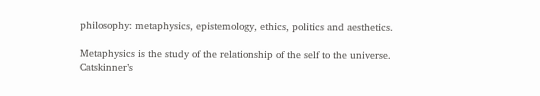philosophy: metaphysics, epistemology, ethics, politics and aesthetics.

Metaphysics is the study of the relationship of the self to the universe.  Catskinner’s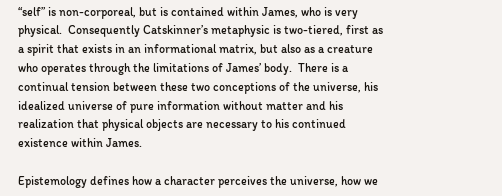“self” is non-corporeal, but is contained within James, who is very physical.  Consequently Catskinner’s metaphysic is two-tiered, first as a spirit that exists in an informational matrix, but also as a creature who operates through the limitations of James’ body.  There is a continual tension between these two conceptions of the universe, his idealized universe of pure information without matter and his realization that physical objects are necessary to his continued existence within James.

Epistemology defines how a character perceives the universe, how we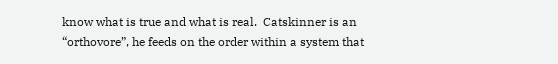know what is true and what is real.  Catskinner is an “orthovore”, he feeds on the order within a system that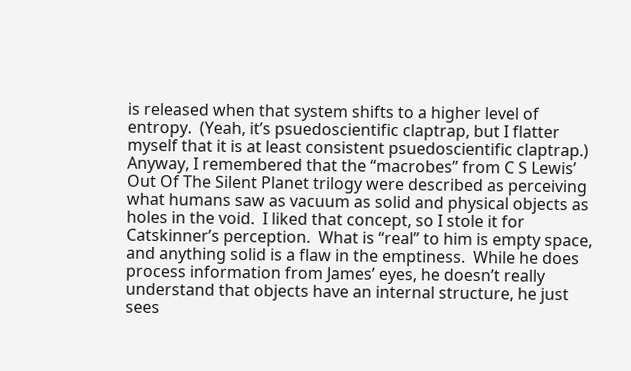is released when that system shifts to a higher level of entropy.  (Yeah, it’s psuedoscientific claptrap, but I flatter myself that it is at least consistent psuedoscientific claptrap.)   Anyway, I remembered that the “macrobes” from C S Lewis’ Out Of The Silent Planet trilogy were described as perceiving what humans saw as vacuum as solid and physical objects as holes in the void.  I liked that concept, so I stole it for Catskinner’s perception.  What is “real” to him is empty space, and anything solid is a flaw in the emptiness.  While he does process information from James’ eyes, he doesn’t really understand that objects have an internal structure, he just sees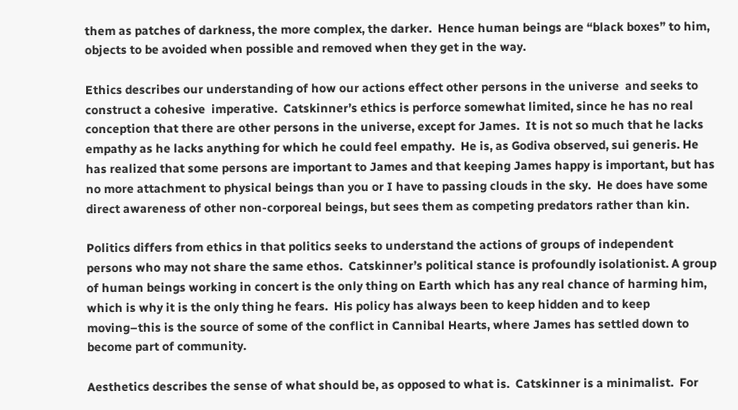them as patches of darkness, the more complex, the darker.  Hence human beings are “black boxes” to him, objects to be avoided when possible and removed when they get in the way.

Ethics describes our understanding of how our actions effect other persons in the universe  and seeks to construct a cohesive  imperative.  Catskinner’s ethics is perforce somewhat limited, since he has no real conception that there are other persons in the universe, except for James.  It is not so much that he lacks empathy as he lacks anything for which he could feel empathy.  He is, as Godiva observed, sui generis. He has realized that some persons are important to James and that keeping James happy is important, but has no more attachment to physical beings than you or I have to passing clouds in the sky.  He does have some direct awareness of other non-corporeal beings, but sees them as competing predators rather than kin.

Politics differs from ethics in that politics seeks to understand the actions of groups of independent persons who may not share the same ethos.  Catskinner’s political stance is profoundly isolationist. A group of human beings working in concert is the only thing on Earth which has any real chance of harming him, which is why it is the only thing he fears.  His policy has always been to keep hidden and to keep moving–this is the source of some of the conflict in Cannibal Hearts, where James has settled down to become part of community.

Aesthetics describes the sense of what should be, as opposed to what is.  Catskinner is a minimalist.  For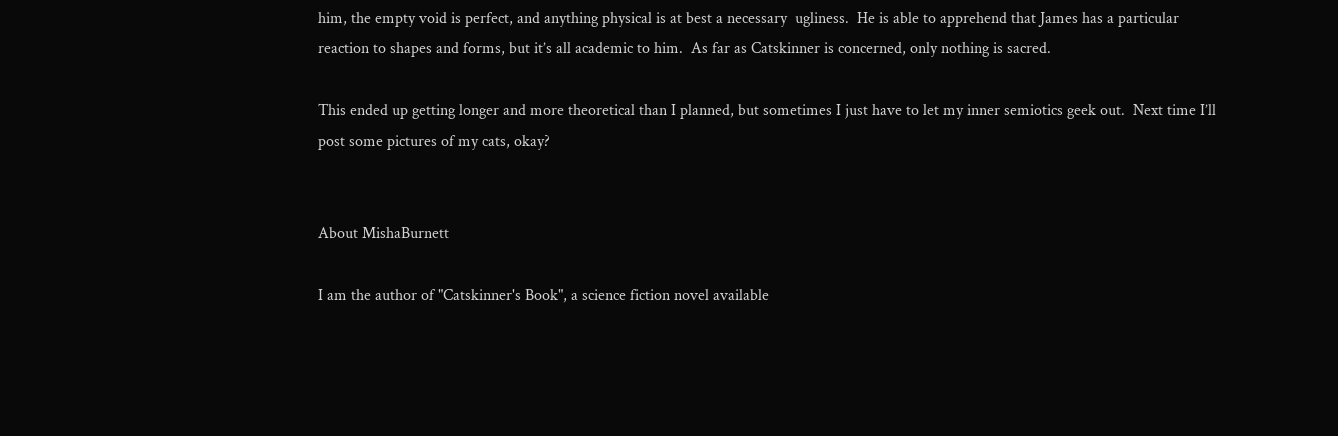him, the empty void is perfect, and anything physical is at best a necessary  ugliness.  He is able to apprehend that James has a particular reaction to shapes and forms, but it’s all academic to him.  As far as Catskinner is concerned, only nothing is sacred.

This ended up getting longer and more theoretical than I planned, but sometimes I just have to let my inner semiotics geek out.  Next time I’ll post some pictures of my cats, okay?


About MishaBurnett

I am the author of "Catskinner's Book", a science fiction novel available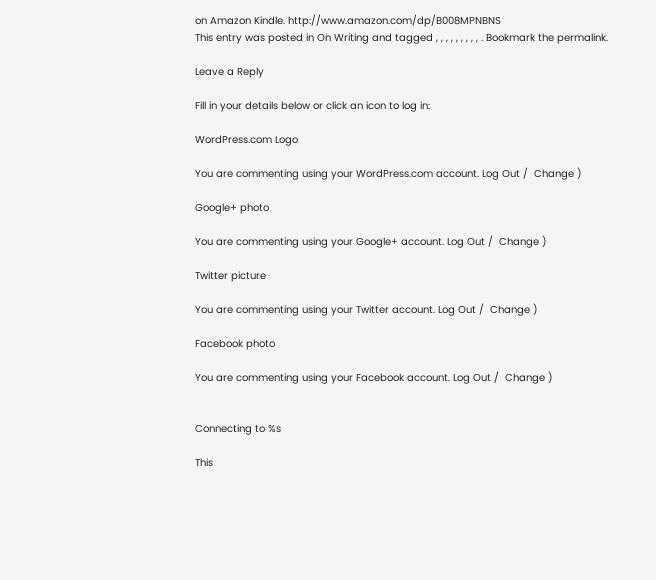on Amazon Kindle. http://www.amazon.com/dp/B008MPNBNS
This entry was posted in On Writing and tagged , , , , , , , , , . Bookmark the permalink.

Leave a Reply

Fill in your details below or click an icon to log in:

WordPress.com Logo

You are commenting using your WordPress.com account. Log Out /  Change )

Google+ photo

You are commenting using your Google+ account. Log Out /  Change )

Twitter picture

You are commenting using your Twitter account. Log Out /  Change )

Facebook photo

You are commenting using your Facebook account. Log Out /  Change )


Connecting to %s

This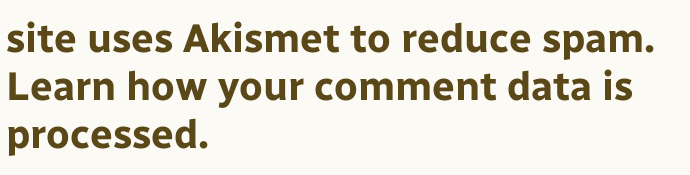site uses Akismet to reduce spam. Learn how your comment data is processed.